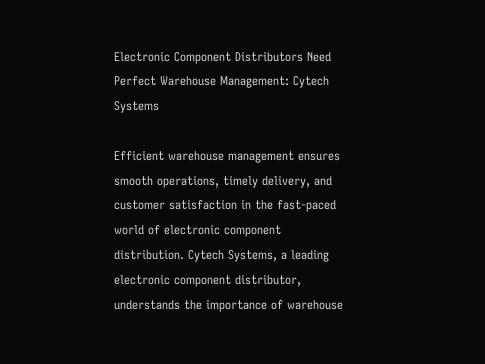Electronic Component Distributors Need Perfect Warehouse Management: Cytech Systems

Efficient warehouse management ensures smooth operations, timely delivery, and customer satisfaction in the fast-paced world of electronic component distribution. Cytech Systems, a leading electronic component distributor, understands the importance of warehouse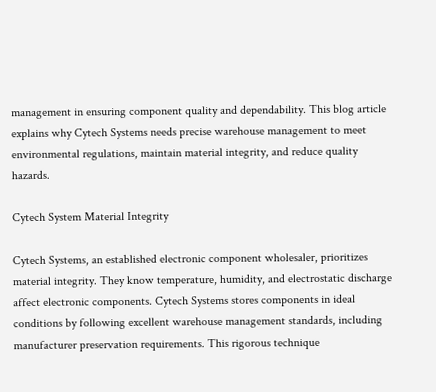management in ensuring component quality and dependability. This blog article explains why Cytech Systems needs precise warehouse management to meet environmental regulations, maintain material integrity, and reduce quality hazards.

Cytech System Material Integrity

Cytech Systems, an established electronic component wholesaler, prioritizes material integrity. They know temperature, humidity, and electrostatic discharge affect electronic components. Cytech Systems stores components in ideal conditions by following excellent warehouse management standards, including manufacturer preservation requirements. This rigorous technique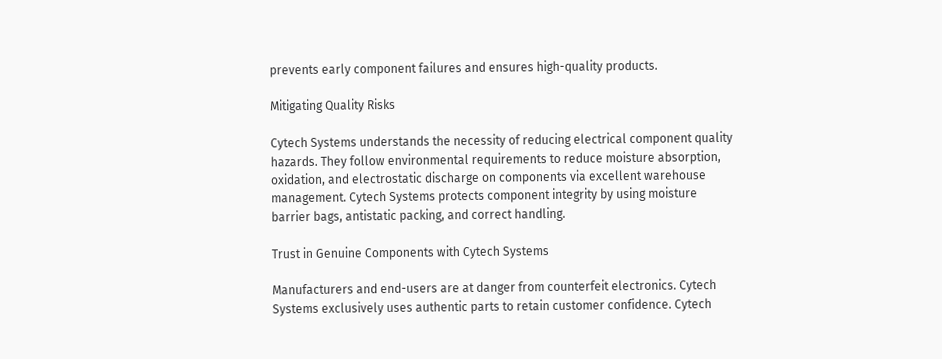prevents early component failures and ensures high-quality products.

Mitigating Quality Risks

Cytech Systems understands the necessity of reducing electrical component quality hazards. They follow environmental requirements to reduce moisture absorption, oxidation, and electrostatic discharge on components via excellent warehouse management. Cytech Systems protects component integrity by using moisture barrier bags, antistatic packing, and correct handling.

Trust in Genuine Components with Cytech Systems

Manufacturers and end-users are at danger from counterfeit electronics. Cytech Systems exclusively uses authentic parts to retain customer confidence. Cytech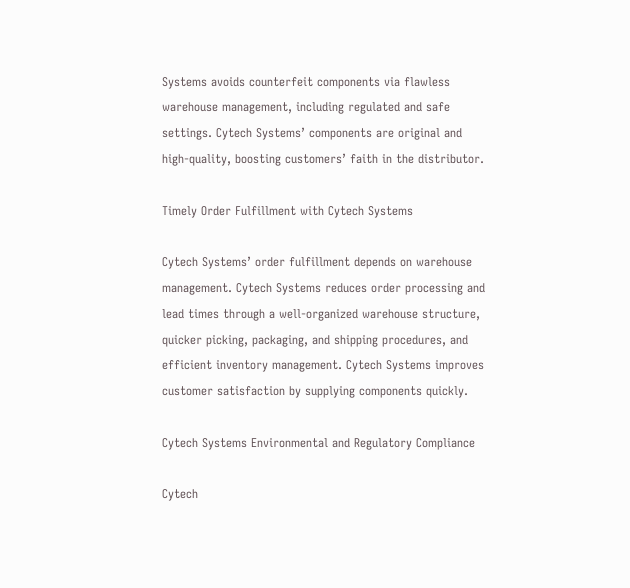Systems avoids counterfeit components via flawless warehouse management, including regulated and safe settings. Cytech Systems’ components are original and high-quality, boosting customers’ faith in the distributor.

Timely Order Fulfillment with Cytech Systems

Cytech Systems’ order fulfillment depends on warehouse management. Cytech Systems reduces order processing and lead times through a well-organized warehouse structure, quicker picking, packaging, and shipping procedures, and efficient inventory management. Cytech Systems improves customer satisfaction by supplying components quickly.

Cytech Systems Environmental and Regulatory Compliance

Cytech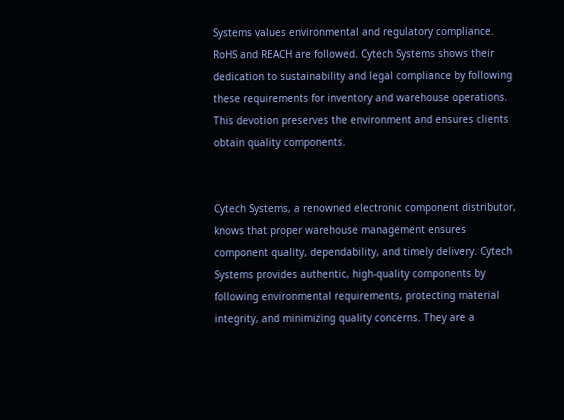Systems values environmental and regulatory compliance. RoHS and REACH are followed. Cytech Systems shows their dedication to sustainability and legal compliance by following these requirements for inventory and warehouse operations. This devotion preserves the environment and ensures clients obtain quality components.


Cytech Systems, a renowned electronic component distributor, knows that proper warehouse management ensures component quality, dependability, and timely delivery. Cytech Systems provides authentic, high-quality components by following environmental requirements, protecting material integrity, and minimizing quality concerns. They are a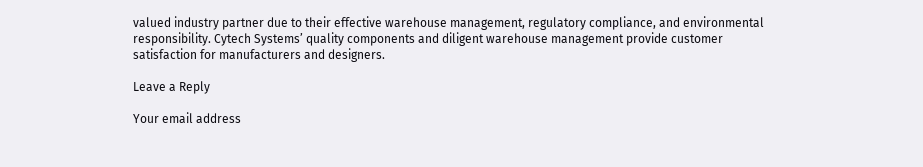valued industry partner due to their effective warehouse management, regulatory compliance, and environmental responsibility. Cytech Systems’ quality components and diligent warehouse management provide customer satisfaction for manufacturers and designers.

Leave a Reply

Your email address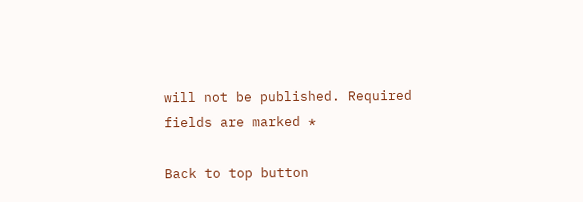will not be published. Required fields are marked *

Back to top button